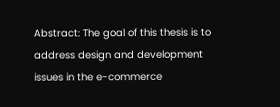Abstract: The goal of this thesis is to address design and development issues in the e-commerce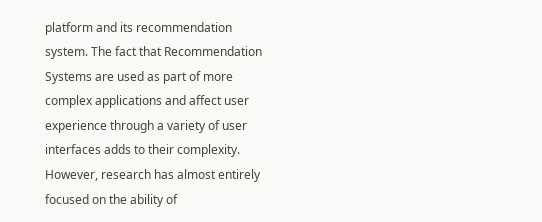platform and its recommendation system. The fact that Recommendation Systems are used as part of more complex applications and affect user experience through a variety of user interfaces adds to their complexity. However, research has almost entirely focused on the ability of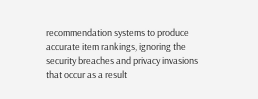recommendation systems to produce accurate item rankings, ignoring the security breaches and privacy invasions that occur as a result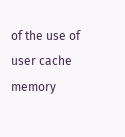of the use of user cache memory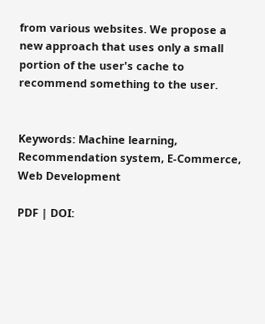from various websites. We propose a new approach that uses only a small portion of the user's cache to recommend something to the user.


Keywords: Machine learning, Recommendation system, E-Commerce, Web Development

PDF | DOI: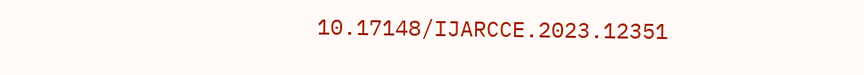10.17148/IJARCCE.2023.12351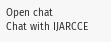Open chat
Chat with IJARCCE